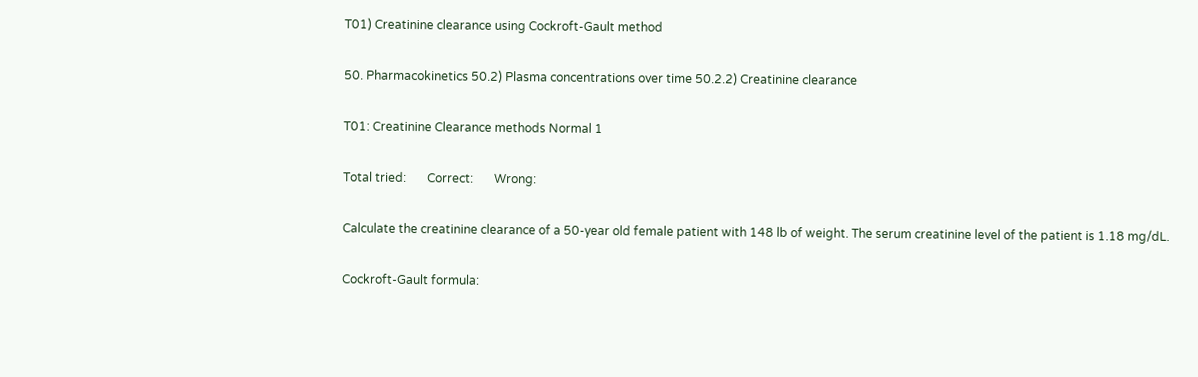T01) Creatinine clearance using Cockroft-Gault method

50. Pharmacokinetics 50.2) Plasma concentrations over time 50.2.2) Creatinine clearance

T01: Creatinine Clearance methods Normal 1

Total tried:       Correct:       Wrong:

Calculate the creatinine clearance of a 50-year old female patient with 148 lb of weight. The serum creatinine level of the patient is 1.18 mg/dL.

Cockroft-Gault formula: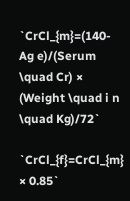`CrCl_{m}=(140-Ag e)/(Serum \quad Cr) × (Weight \quad i n \quad Kg)/72`

`CrCl_{f}=CrCl_{m} × 0.85`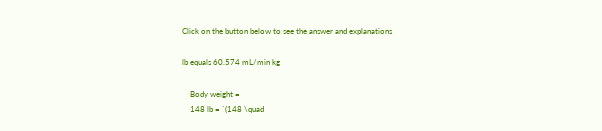Click on the button below to see the answer and explanations

lb equals 60.574 mL/min kg

    Body weight =
    148 lb = `(148 \quad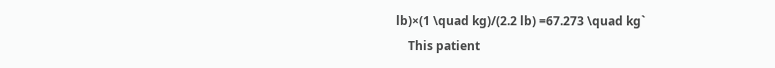lb)×(1 \quad kg)/(2.2 lb) =67.273 \quad kg`
    This patient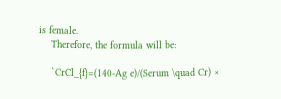is female.
    Therefore, the formula will be:

    `CrCl_{f}=(140-Ag e)/(Serum \quad Cr) ×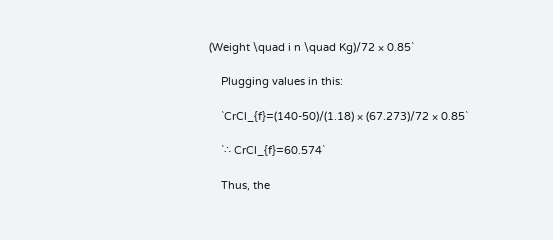(Weight \quad i n \quad Kg)/72 × 0.85`

    Plugging values in this:

    `CrCl_{f}=(140-50)/(1.18) × (67.273)/72 × 0.85`

    `∴ CrCl_{f}=60.574`

    Thus, the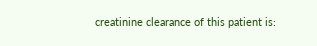creatinine clearance of this patient is: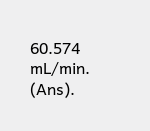60.574 mL/min. (Ans).